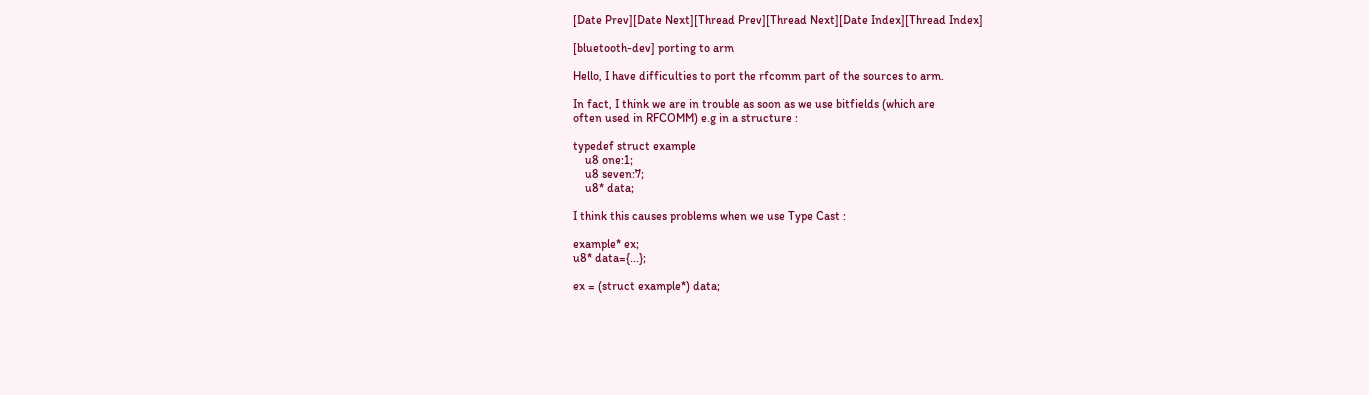[Date Prev][Date Next][Thread Prev][Thread Next][Date Index][Thread Index]

[bluetooth-dev] porting to arm

Hello, I have difficulties to port the rfcomm part of the sources to arm.

In fact, I think we are in trouble as soon as we use bitfields (which are
often used in RFCOMM) e.g in a structure :

typedef struct example
    u8 one:1;
    u8 seven:7;
    u8* data;

I think this causes problems when we use Type Cast :

example* ex;
u8* data={...};

ex = (struct example*) data;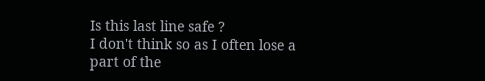Is this last line safe ?
I don't think so as I often lose a part of the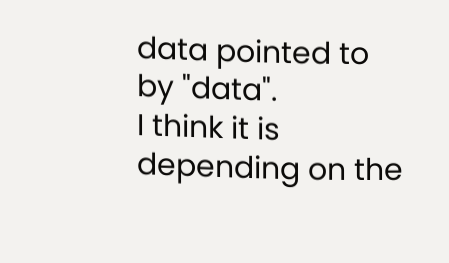data pointed to by "data".
I think it is depending on the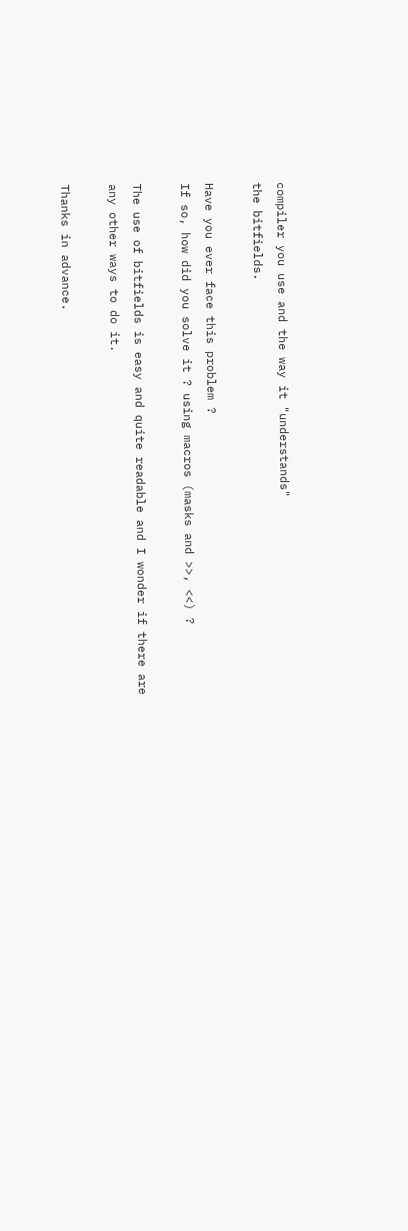compiler you use and the way it "understands"
the bitfields.

Have you ever face this problem ?
If so, how did you solve it ? using macros (masks and >>, <<) ?

The use of bitfields is easy and quite readable and I wonder if there are
any other ways to do it.

Thanks in advance.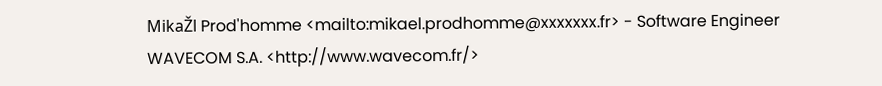MikaŽl Prod'homme <mailto:mikael.prodhomme@xxxxxxx.fr> - Software Engineer
WAVECOM S.A. <http://www.wavecom.fr/>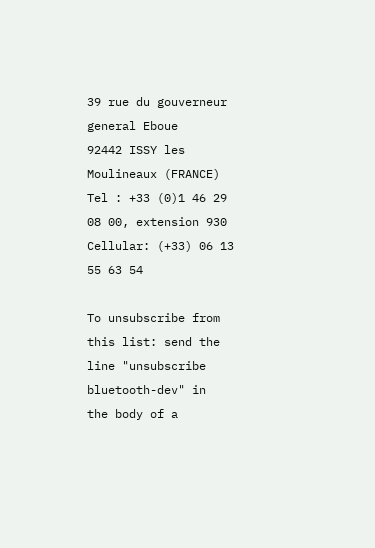39 rue du gouverneur general Eboue
92442 ISSY les Moulineaux (FRANCE)
Tel : +33 (0)1 46 29 08 00, extension 930
Cellular: (+33) 06 13 55 63 54

To unsubscribe from this list: send the line "unsubscribe bluetooth-dev" in
the body of a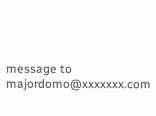message to majordomo@xxxxxxx.com